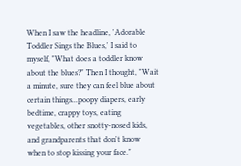When I saw the headline, 'Adorable Toddler Sings the Blues,' I said to myself, "What does a toddler know about the blues?" Then I thought, "Wait a minute, sure they can feel blue about certain things...poopy diapers, early bedtime, crappy toys, eating vegetables, other snotty-nosed kids, and grandparents that don't know when to stop kissing your face."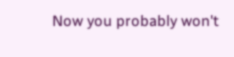Now you probably won't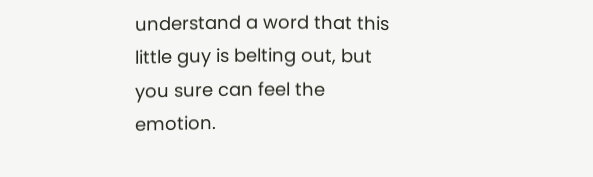understand a word that this little guy is belting out, but you sure can feel the emotion.